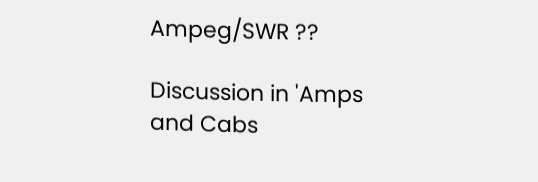Ampeg/SWR ??

Discussion in 'Amps and Cabs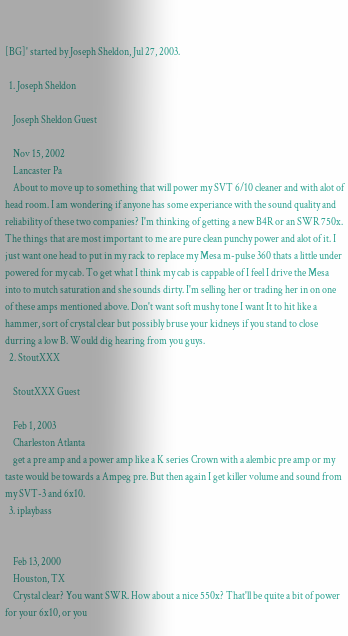[BG]' started by Joseph Sheldon, Jul 27, 2003.

  1. Joseph Sheldon

    Joseph Sheldon Guest

    Nov 15, 2002
    Lancaster Pa
    About to move up to something that will power my SVT 6/10 cleaner and with alot of head room. I am wondering if anyone has some experiance with the sound quality and reliability of these two companies? I'm thinking of getting a new B4R or an SWR 750x. The things that are most important to me are pure clean punchy power and alot of it. I just want one head to put in my rack to replace my Mesa m-pulse 360 thats a little under powered for my cab. To get what I think my cab is cappable of I feel I drive the Mesa into to mutch saturation and she sounds dirty. I'm selling her or trading her in on one of these amps mentioned above. Don't want soft mushy tone I want It to hit like a hammer, sort of crystal clear but possibly bruse your kidneys if you stand to close durring a low B. Would dig hearing from you guys.
  2. StoutXXX

    StoutXXX Guest

    Feb 1, 2003
    Charleston Atlanta
    get a pre amp and a power amp like a K series Crown with a alembic pre amp or my taste would be towards a Ampeg pre. But then again I get killer volume and sound from my SVT-3 and 6x10.
  3. iplaybass


    Feb 13, 2000
    Houston, TX
    Crystal clear? You want SWR. How about a nice 550x? That'll be quite a bit of power for your 6x10, or you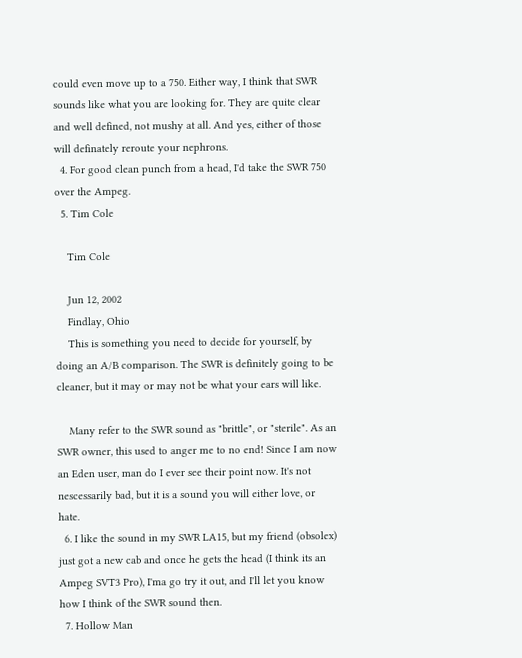could even move up to a 750. Either way, I think that SWR sounds like what you are looking for. They are quite clear and well defined, not mushy at all. And yes, either of those will definately reroute your nephrons.
  4. For good clean punch from a head, I'd take the SWR 750 over the Ampeg.
  5. Tim Cole

    Tim Cole

    Jun 12, 2002
    Findlay, Ohio
    This is something you need to decide for yourself, by doing an A/B comparison. The SWR is definitely going to be cleaner, but it may or may not be what your ears will like.

    Many refer to the SWR sound as "brittle", or "sterile". As an SWR owner, this used to anger me to no end! Since I am now an Eden user, man do I ever see their point now. It's not nescessarily bad, but it is a sound you will either love, or hate.
  6. I like the sound in my SWR LA15, but my friend (obsolex) just got a new cab and once he gets the head (I think its an Ampeg SVT3 Pro), I'ma go try it out, and I'll let you know how I think of the SWR sound then.
  7. Hollow Man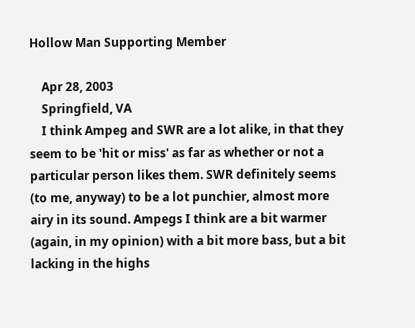Hollow Man Supporting Member

    Apr 28, 2003
    Springfield, VA
    I think Ampeg and SWR are a lot alike, in that they seem to be 'hit or miss' as far as whether or not a particular person likes them. SWR definitely seems (to me, anyway) to be a lot punchier, almost more airy in its sound. Ampegs I think are a bit warmer (again, in my opinion) with a bit more bass, but a bit lacking in the highs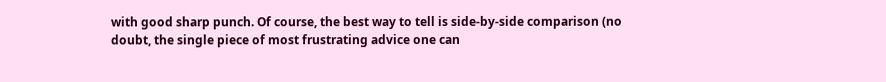with good sharp punch. Of course, the best way to tell is side-by-side comparison (no doubt, the single piece of most frustrating advice one can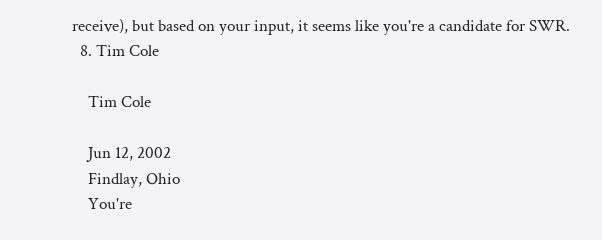receive), but based on your input, it seems like you're a candidate for SWR.
  8. Tim Cole

    Tim Cole

    Jun 12, 2002
    Findlay, Ohio
    You're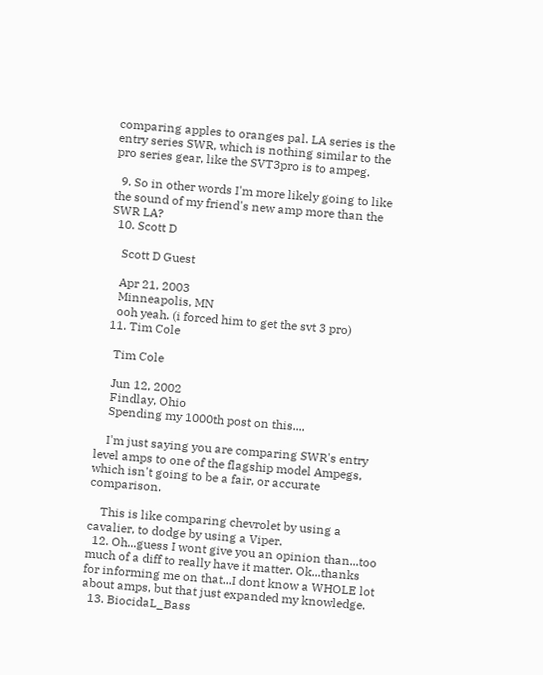comparing apples to oranges pal. LA series is the entry series SWR, which is nothing similar to the pro series gear, like the SVT3pro is to ampeg.

  9. So in other words I'm more likely going to like the sound of my friend's new amp more than the SWR LA?
  10. Scott D

    Scott D Guest

    Apr 21, 2003
    Minneapolis, MN
    ooh yeah. (i forced him to get the svt 3 pro)
  11. Tim Cole

    Tim Cole

    Jun 12, 2002
    Findlay, Ohio
    Spending my 1000th post on this....

    I'm just saying you are comparing SWR's entry level amps to one of the flagship model Ampegs, which isn't going to be a fair, or accurate comparison.

    This is like comparing chevrolet by using a cavalier, to dodge by using a Viper.
  12. Oh...guess I wont give you an opinion than...too much of a diff to really have it matter. Ok...thanks for informing me on that...I dont know a WHOLE lot about amps, but that just expanded my knowledge.
  13. BiocidaL_Bass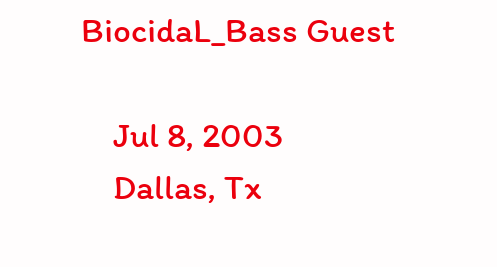BiocidaL_Bass Guest

    Jul 8, 2003
    Dallas, Tx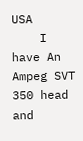USA
    I have An Ampeg SVT 350 head and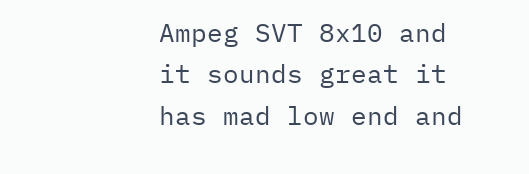Ampeg SVT 8x10 and it sounds great it has mad low end and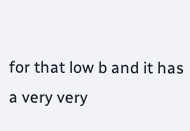for that low b and it has a very very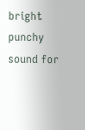bright punchy sound for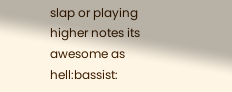slap or playing higher notes its awesome as hell:bassist: